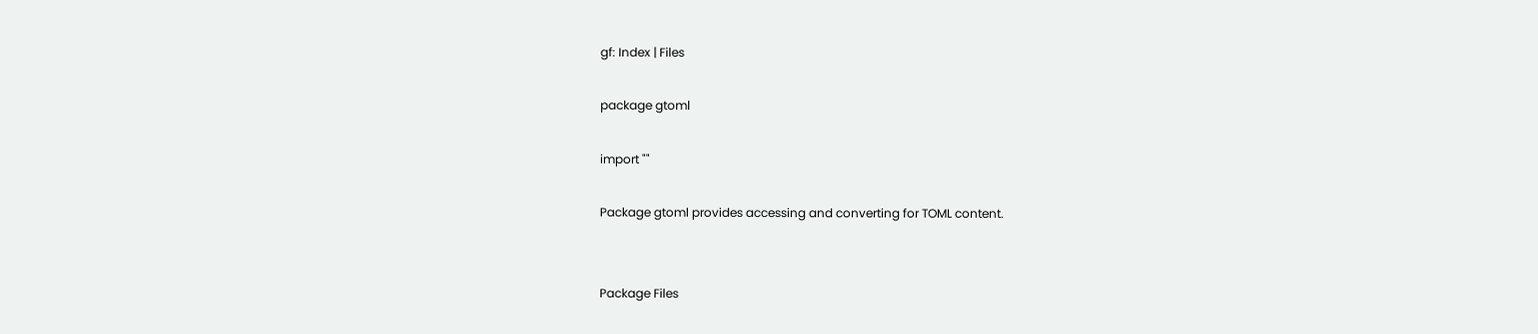gf: Index | Files

package gtoml

import ""

Package gtoml provides accessing and converting for TOML content.


Package Files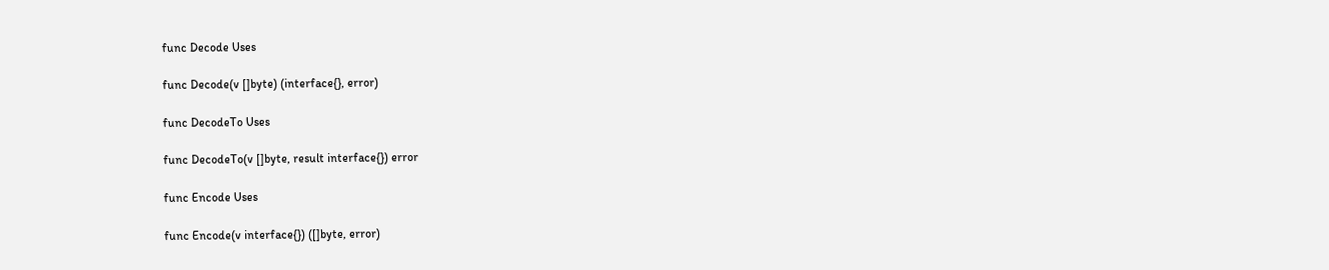func Decode Uses

func Decode(v []byte) (interface{}, error)

func DecodeTo Uses

func DecodeTo(v []byte, result interface{}) error

func Encode Uses

func Encode(v interface{}) ([]byte, error)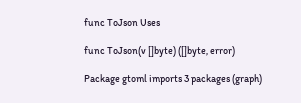func ToJson Uses

func ToJson(v []byte) ([]byte, error)

Package gtoml imports 3 packages (graph)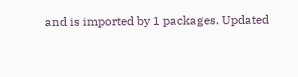and is imported by 1 packages. Updated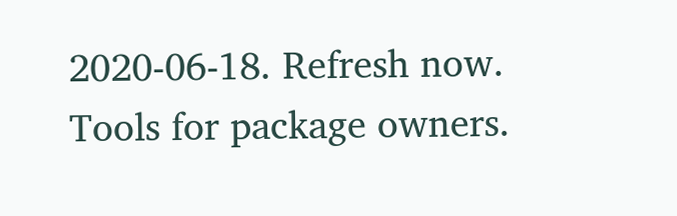2020-06-18. Refresh now. Tools for package owners.